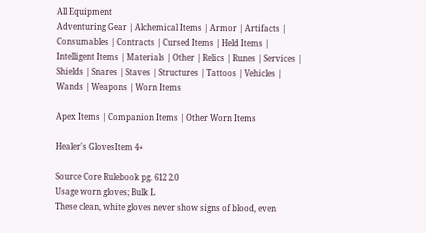All Equipment
Adventuring Gear | Alchemical Items | Armor | Artifacts | Consumables | Contracts | Cursed Items | Held Items | Intelligent Items | Materials | Other | Relics | Runes | Services | Shields | Snares | Staves | Structures | Tattoos | Vehicles | Wands | Weapons | Worn Items

Apex Items | Companion Items | Other Worn Items

Healer's GlovesItem 4+

Source Core Rulebook pg. 612 2.0
Usage worn gloves; Bulk L
These clean, white gloves never show signs of blood, even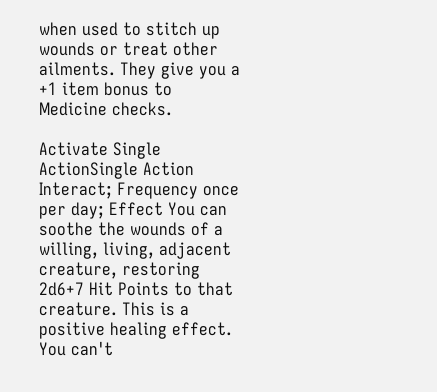when used to stitch up wounds or treat other ailments. They give you a +1 item bonus to Medicine checks.

Activate Single ActionSingle Action Interact; Frequency once per day; Effect You can soothe the wounds of a willing, living, adjacent creature, restoring 2d6+7 Hit Points to that creature. This is a positive healing effect. You can't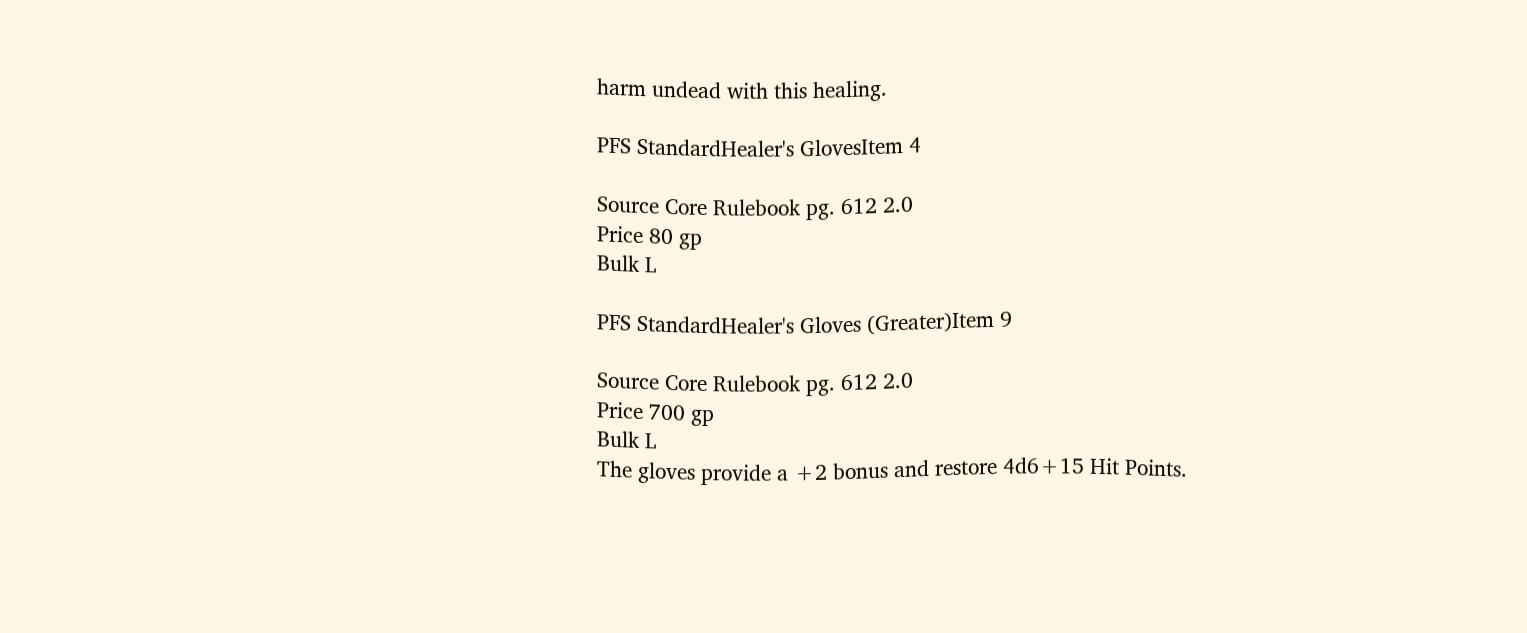harm undead with this healing.

PFS StandardHealer's GlovesItem 4

Source Core Rulebook pg. 612 2.0
Price 80 gp
Bulk L

PFS StandardHealer's Gloves (Greater)Item 9

Source Core Rulebook pg. 612 2.0
Price 700 gp
Bulk L
The gloves provide a +2 bonus and restore 4d6+15 Hit Points.